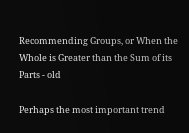Recommending Groups, or When the Whole is Greater than the Sum of its Parts - old

Perhaps the most important trend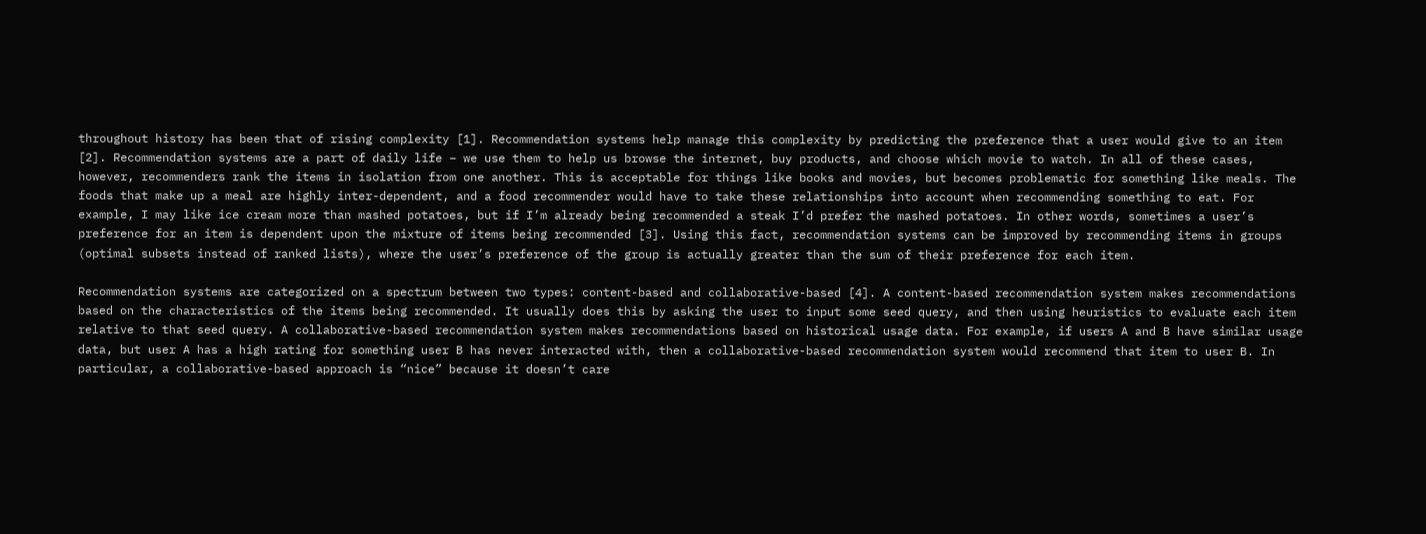throughout history has been that of rising complexity [1]. Recommendation systems help manage this complexity by predicting the preference that a user would give to an item [2]. Recommendation systems are a part of daily life – we use them to help us browse the internet, buy products, and choose which movie to watch. In all of these cases, however, recommenders rank the items in isolation from one another. This is acceptable for things like books and movies, but becomes problematic for something like meals. The foods that make up a meal are highly inter-dependent, and a food recommender would have to take these relationships into account when recommending something to eat. For example, I may like ice cream more than mashed potatoes, but if I’m already being recommended a steak I’d prefer the mashed potatoes. In other words, sometimes a user’s preference for an item is dependent upon the mixture of items being recommended [3]. Using this fact, recommendation systems can be improved by recommending items in groups (optimal subsets instead of ranked lists), where the user’s preference of the group is actually greater than the sum of their preference for each item.

Recommendation systems are categorized on a spectrum between two types: content-based and collaborative-based [4]. A content-based recommendation system makes recommendations based on the characteristics of the items being recommended. It usually does this by asking the user to input some seed query, and then using heuristics to evaluate each item relative to that seed query. A collaborative-based recommendation system makes recommendations based on historical usage data. For example, if users A and B have similar usage data, but user A has a high rating for something user B has never interacted with, then a collaborative-based recommendation system would recommend that item to user B. In particular, a collaborative-based approach is “nice” because it doesn’t care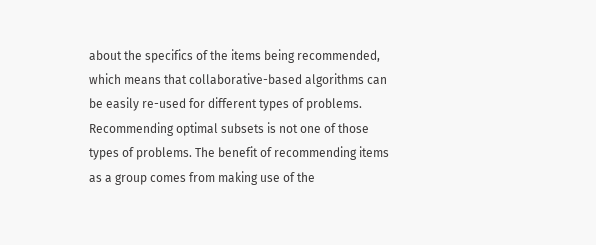about the specifics of the items being recommended, which means that collaborative-based algorithms can be easily re-used for different types of problems. Recommending optimal subsets is not one of those types of problems. The benefit of recommending items as a group comes from making use of the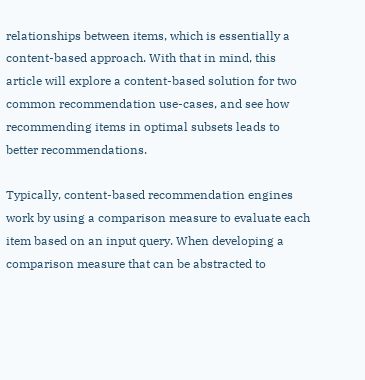relationships between items, which is essentially a content-based approach. With that in mind, this article will explore a content-based solution for two common recommendation use-cases, and see how recommending items in optimal subsets leads to better recommendations.

Typically, content-based recommendation engines work by using a comparison measure to evaluate each item based on an input query. When developing a comparison measure that can be abstracted to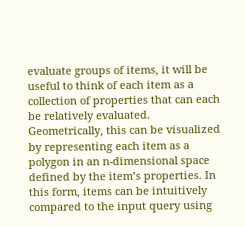evaluate groups of items, it will be useful to think of each item as a collection of properties that can each be relatively evaluated. Geometrically, this can be visualized by representing each item as a polygon in an n-dimensional space defined by the item’s properties. In this form, items can be intuitively compared to the input query using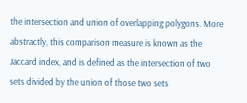the intersection and union of overlapping polygons. More abstractly, this comparison measure is known as the Jaccard index, and is defined as the intersection of two sets divided by the union of those two sets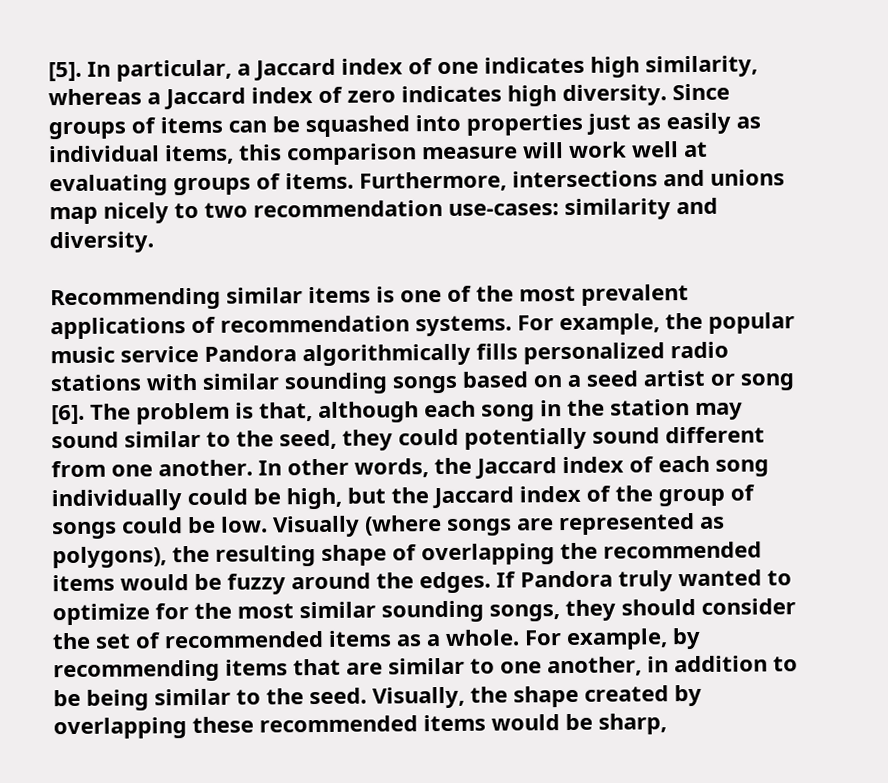[5]. In particular, a Jaccard index of one indicates high similarity, whereas a Jaccard index of zero indicates high diversity. Since groups of items can be squashed into properties just as easily as individual items, this comparison measure will work well at evaluating groups of items. Furthermore, intersections and unions map nicely to two recommendation use-cases: similarity and diversity.

Recommending similar items is one of the most prevalent applications of recommendation systems. For example, the popular music service Pandora algorithmically fills personalized radio stations with similar sounding songs based on a seed artist or song [6]. The problem is that, although each song in the station may sound similar to the seed, they could potentially sound different from one another. In other words, the Jaccard index of each song individually could be high, but the Jaccard index of the group of songs could be low. Visually (where songs are represented as polygons), the resulting shape of overlapping the recommended items would be fuzzy around the edges. If Pandora truly wanted to optimize for the most similar sounding songs, they should consider the set of recommended items as a whole. For example, by recommending items that are similar to one another, in addition to be being similar to the seed. Visually, the shape created by overlapping these recommended items would be sharp,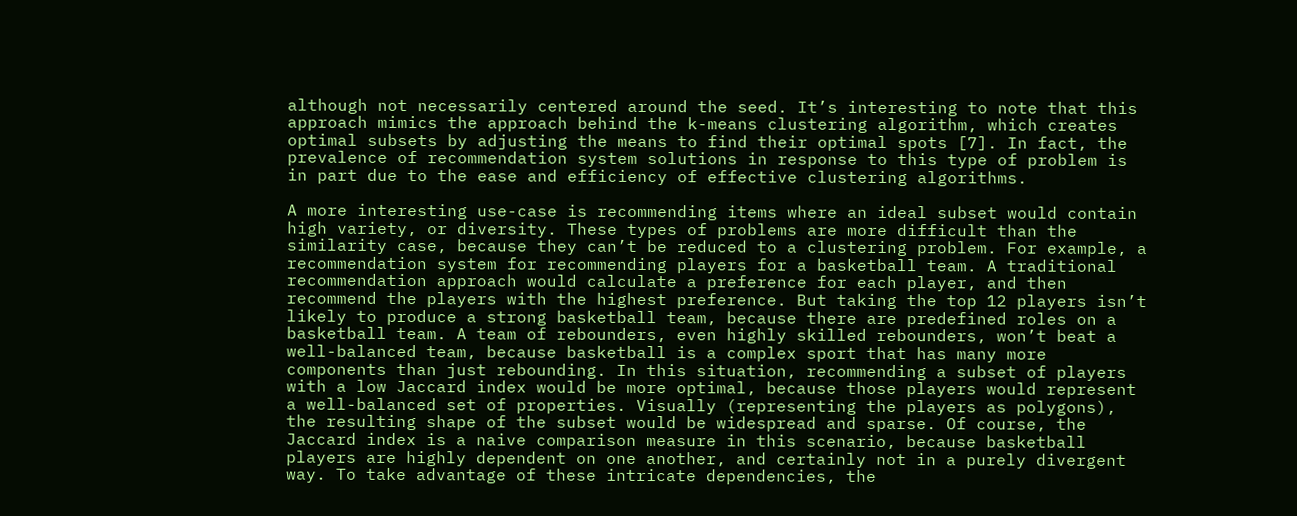although not necessarily centered around the seed. It’s interesting to note that this approach mimics the approach behind the k-means clustering algorithm, which creates optimal subsets by adjusting the means to find their optimal spots [7]. In fact, the prevalence of recommendation system solutions in response to this type of problem is in part due to the ease and efficiency of effective clustering algorithms.

A more interesting use-case is recommending items where an ideal subset would contain high variety, or diversity. These types of problems are more difficult than the similarity case, because they can’t be reduced to a clustering problem. For example, a recommendation system for recommending players for a basketball team. A traditional recommendation approach would calculate a preference for each player, and then recommend the players with the highest preference. But taking the top 12 players isn’t likely to produce a strong basketball team, because there are predefined roles on a basketball team. A team of rebounders, even highly skilled rebounders, won’t beat a well-balanced team, because basketball is a complex sport that has many more components than just rebounding. In this situation, recommending a subset of players with a low Jaccard index would be more optimal, because those players would represent a well-balanced set of properties. Visually (representing the players as polygons), the resulting shape of the subset would be widespread and sparse. Of course, the Jaccard index is a naive comparison measure in this scenario, because basketball players are highly dependent on one another, and certainly not in a purely divergent way. To take advantage of these intricate dependencies, the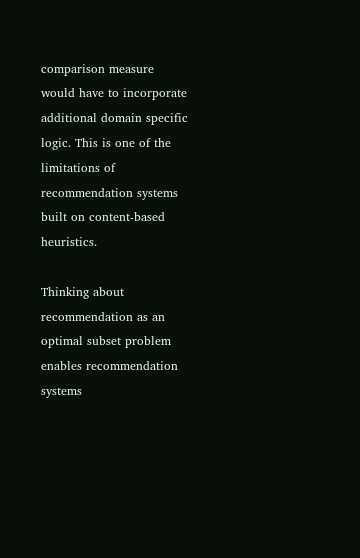comparison measure would have to incorporate additional domain specific logic. This is one of the limitations of recommendation systems built on content-based heuristics.

Thinking about recommendation as an optimal subset problem enables recommendation systems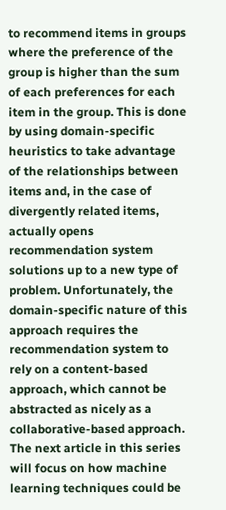to recommend items in groups where the preference of the group is higher than the sum of each preferences for each item in the group. This is done by using domain-specific heuristics to take advantage of the relationships between items and, in the case of divergently related items, actually opens recommendation system solutions up to a new type of problem. Unfortunately, the domain-specific nature of this approach requires the recommendation system to rely on a content-based approach, which cannot be abstracted as nicely as a collaborative-based approach. The next article in this series will focus on how machine learning techniques could be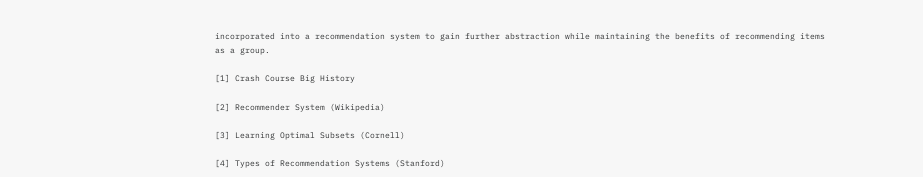incorporated into a recommendation system to gain further abstraction while maintaining the benefits of recommending items as a group.

[1] Crash Course Big History

[2] Recommender System (Wikipedia)

[3] Learning Optimal Subsets (Cornell)

[4] Types of Recommendation Systems (Stanford)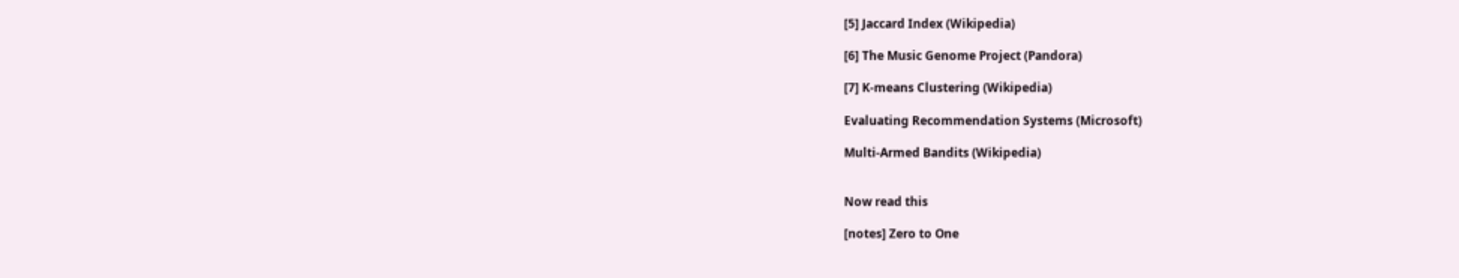[5] Jaccard Index (Wikipedia)

[6] The Music Genome Project (Pandora)

[7] K-means Clustering (Wikipedia)

Evaluating Recommendation Systems (Microsoft)

Multi-Armed Bandits (Wikipedia)


Now read this

[notes] Zero to One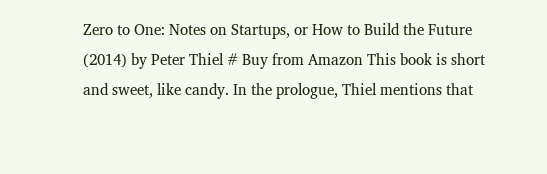Zero to One: Notes on Startups, or How to Build the Future (2014) by Peter Thiel # Buy from Amazon This book is short and sweet, like candy. In the prologue, Thiel mentions that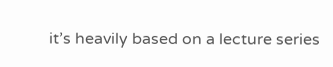it’s heavily based on a lecture series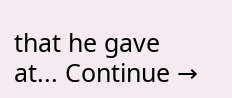that he gave at... Continue →